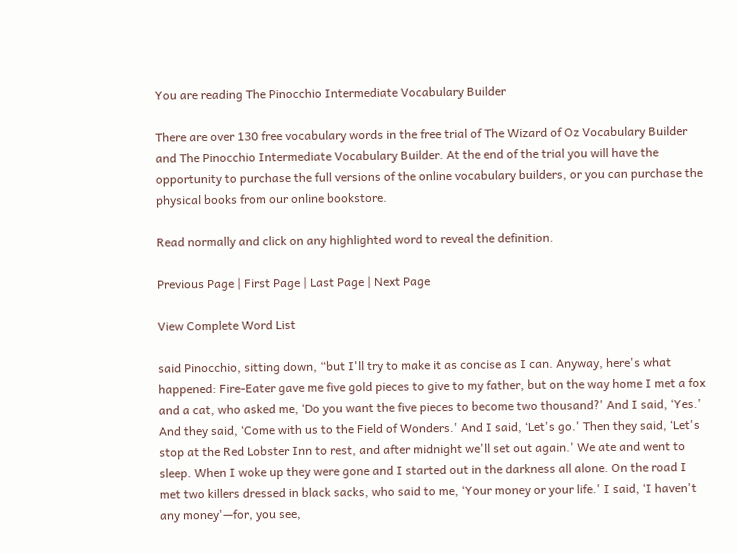You are reading The Pinocchio Intermediate Vocabulary Builder

There are over 130 free vocabulary words in the free trial of The Wizard of Oz Vocabulary Builder and The Pinocchio Intermediate Vocabulary Builder. At the end of the trial you will have the opportunity to purchase the full versions of the online vocabulary builders, or you can purchase the physical books from our online bookstore.

Read normally and click on any highlighted word to reveal the definition.

Previous Page | First Page | Last Page | Next Page

View Complete Word List

said Pinocchio, sitting down, “but I'll try to make it as concise as I can. Anyway, here's what happened: Fire-Eater gave me five gold pieces to give to my father, but on the way home I met a fox and a cat, who asked me, ‘Do you want the five pieces to become two thousand?' And I said, ‘Yes.' And they said, ‘Come with us to the Field of Wonders.' And I said, ‘Let's go.' Then they said, ‘Let's stop at the Red Lobster Inn to rest, and after midnight we'll set out again.' We ate and went to sleep. When I woke up they were gone and I started out in the darkness all alone. On the road I met two killers dressed in black sacks, who said to me, ‘Your money or your life.' I said, ‘I haven't any money'—for, you see,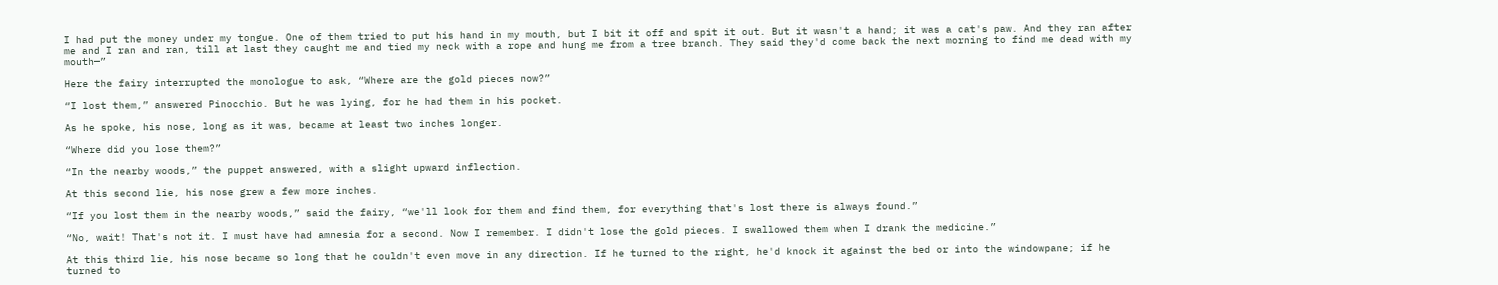I had put the money under my tongue. One of them tried to put his hand in my mouth, but I bit it off and spit it out. But it wasn't a hand; it was a cat's paw. And they ran after me and I ran and ran, till at last they caught me and tied my neck with a rope and hung me from a tree branch. They said they'd come back the next morning to find me dead with my mouth—”

Here the fairy interrupted the monologue to ask, “Where are the gold pieces now?”

“I lost them,” answered Pinocchio. But he was lying, for he had them in his pocket.

As he spoke, his nose, long as it was, became at least two inches longer.

“Where did you lose them?”

“In the nearby woods,” the puppet answered, with a slight upward inflection.

At this second lie, his nose grew a few more inches.

“If you lost them in the nearby woods,” said the fairy, “we'll look for them and find them, for everything that's lost there is always found.”

“No, wait! That's not it. I must have had amnesia for a second. Now I remember. I didn't lose the gold pieces. I swallowed them when I drank the medicine.”

At this third lie, his nose became so long that he couldn't even move in any direction. If he turned to the right, he'd knock it against the bed or into the windowpane; if he turned to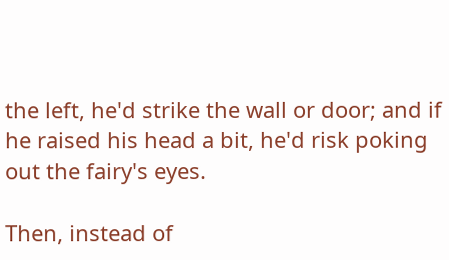the left, he'd strike the wall or door; and if he raised his head a bit, he'd risk poking out the fairy's eyes.

Then, instead of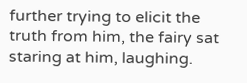further trying to elicit the truth from him, the fairy sat staring at him, laughing.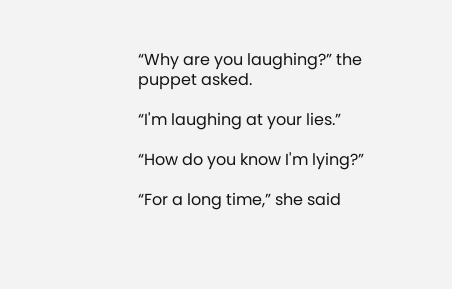“Why are you laughing?” the puppet asked.

“I'm laughing at your lies.”

“How do you know I'm lying?”

“For a long time,” she said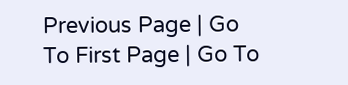Previous Page | Go To First Page | Go To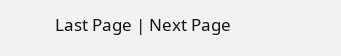Last Page | Next Page